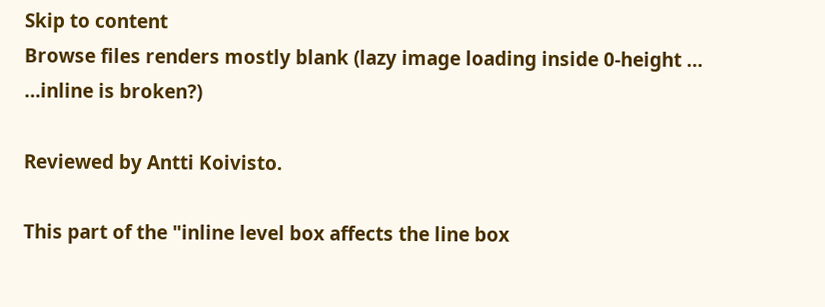Skip to content
Browse files renders mostly blank (lazy image loading inside 0-height …
…inline is broken?)

Reviewed by Antti Koivisto.

This part of the "inline level box affects the line box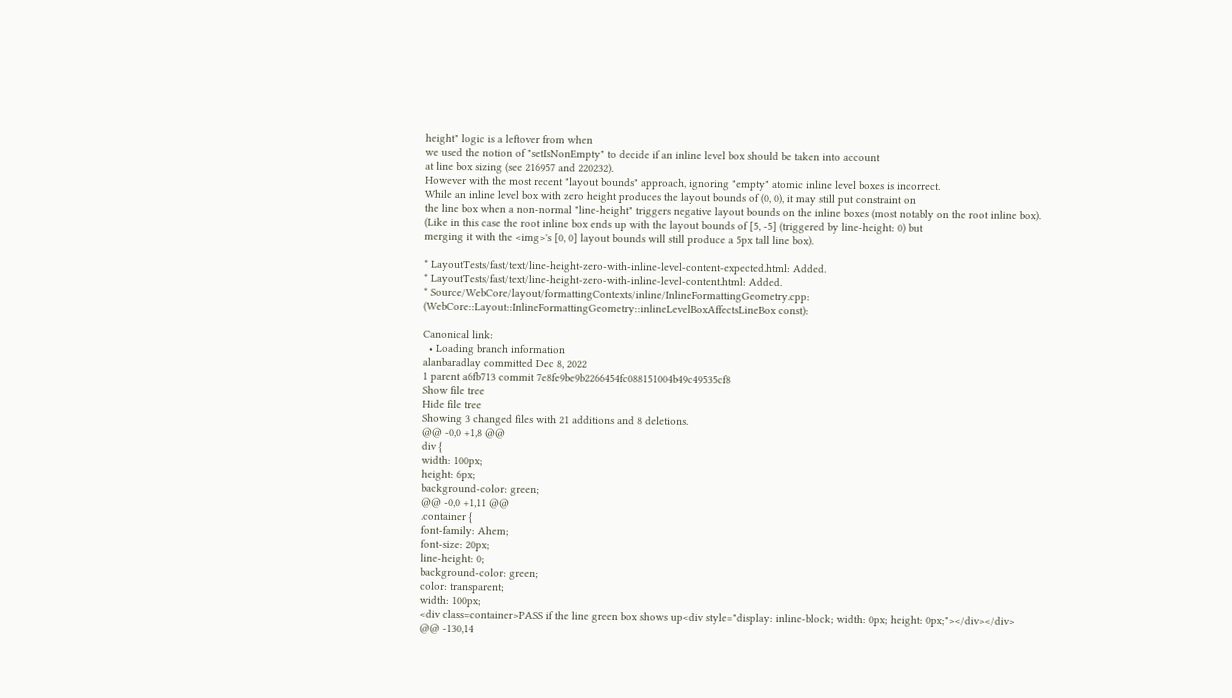height" logic is a leftover from when
we used the notion of "setIsNonEmpty" to decide if an inline level box should be taken into account
at line box sizing (see 216957 and 220232).
However with the most recent "layout bounds" approach, ignoring "empty" atomic inline level boxes is incorrect.
While an inline level box with zero height produces the layout bounds of (0, 0), it may still put constraint on
the line box when a non-normal "line-height" triggers negative layout bounds on the inline boxes (most notably on the root inline box).
(Like in this case the root inline box ends up with the layout bounds of [5, -5] (triggered by line-height: 0) but
merging it with the <img>'s [0, 0] layout bounds will still produce a 5px tall line box).

* LayoutTests/fast/text/line-height-zero-with-inline-level-content-expected.html: Added.
* LayoutTests/fast/text/line-height-zero-with-inline-level-content.html: Added.
* Source/WebCore/layout/formattingContexts/inline/InlineFormattingGeometry.cpp:
(WebCore::Layout::InlineFormattingGeometry::inlineLevelBoxAffectsLineBox const):

Canonical link:
  • Loading branch information
alanbaradlay committed Dec 8, 2022
1 parent a6fb713 commit 7e8fe9be9b2266454fc088151004b49c49535cf8
Show file tree
Hide file tree
Showing 3 changed files with 21 additions and 8 deletions.
@@ -0,0 +1,8 @@
div {
width: 100px;
height: 6px;
background-color: green;
@@ -0,0 +1,11 @@
.container {
font-family: Ahem;
font-size: 20px;
line-height: 0;
background-color: green;
color: transparent;
width: 100px;
<div class=container>PASS if the line green box shows up<div style="display: inline-block; width: 0px; height: 0px;"></div></div>
@@ -130,14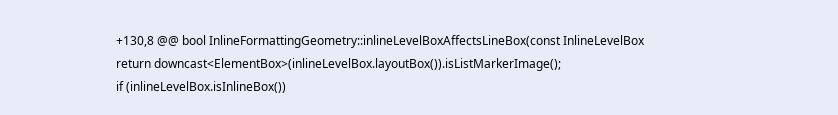+130,8 @@ bool InlineFormattingGeometry::inlineLevelBoxAffectsLineBox(const InlineLevelBox
return downcast<ElementBox>(inlineLevelBox.layoutBox()).isListMarkerImage();
if (inlineLevelBox.isInlineBox())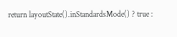return layoutState().inStandardsMode() ? true :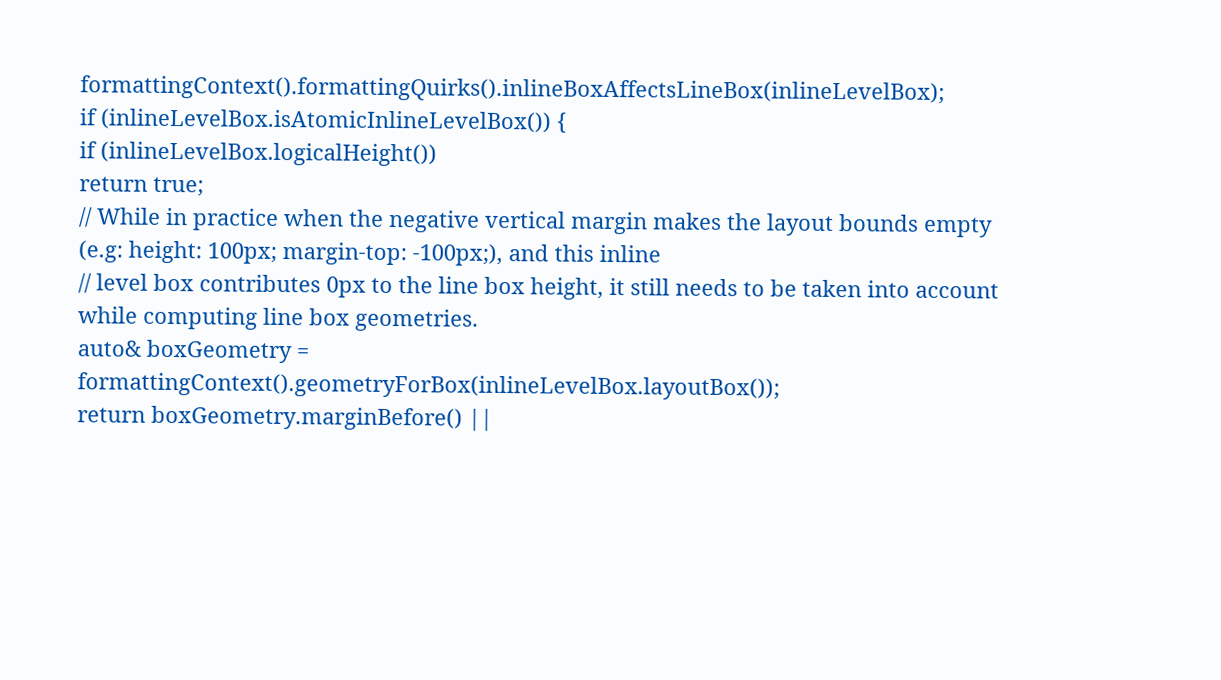formattingContext().formattingQuirks().inlineBoxAffectsLineBox(inlineLevelBox);
if (inlineLevelBox.isAtomicInlineLevelBox()) {
if (inlineLevelBox.logicalHeight())
return true;
// While in practice when the negative vertical margin makes the layout bounds empty (e.g: height: 100px; margin-top: -100px;), and this inline
// level box contributes 0px to the line box height, it still needs to be taken into account while computing line box geometries.
auto& boxGeometry = formattingContext().geometryForBox(inlineLevelBox.layoutBox());
return boxGeometry.marginBefore() ||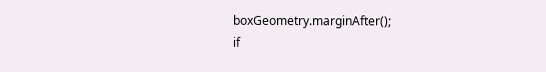boxGeometry.marginAfter();
if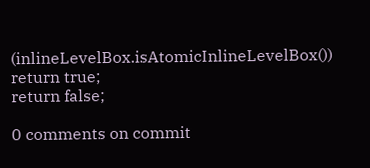(inlineLevelBox.isAtomicInlineLevelBox())
return true;
return false;

0 comments on commit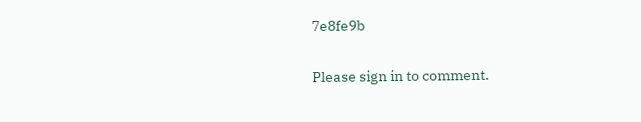7e8fe9b

Please sign in to comment.